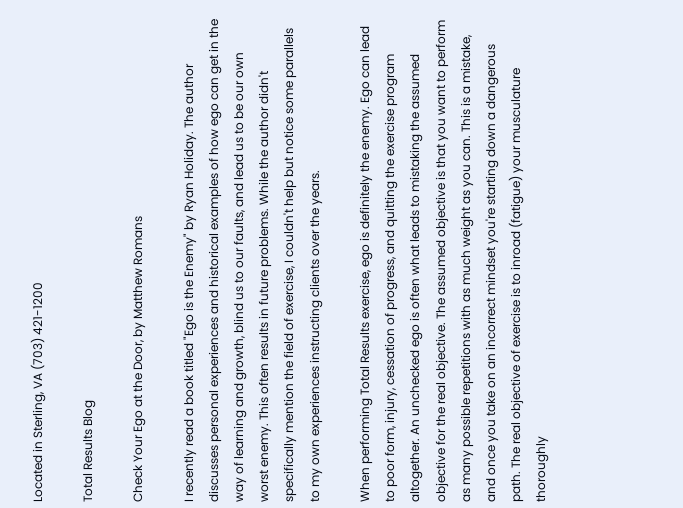Located in Sterling, VA (703) 421-1200

Total Results Blog

Check Your Ego at the Door, by Matthew Romans

I recently read a book titled "Ego is the Enemy" by Ryan Holiday. The author discusses personal experiences and historical examples of how ego can get in the way of learning and growth, blind us to our faults, and lead us to be our own worst enemy. This often results in future problems. While the author didn't specifically mention the field of exercise, I couldn't help but notice some parallels to my own experiences instructing clients over the years.

When performing Total Results exercise, ego is definitely the enemy. Ego can lead to poor form, injury, cessation of progress, and quitting the exercise program altogether. An unchecked ego is often what leads to mistaking the assumed objective for the real objective. The assumed objective is that you want to perform as many possible repetitions with as much weight as you can. This is a mistake, and once you take on an incorrect mindset you're starting down a dangerous path. The real objective of exercise is to inroad (fatigue) your musculature thoroughly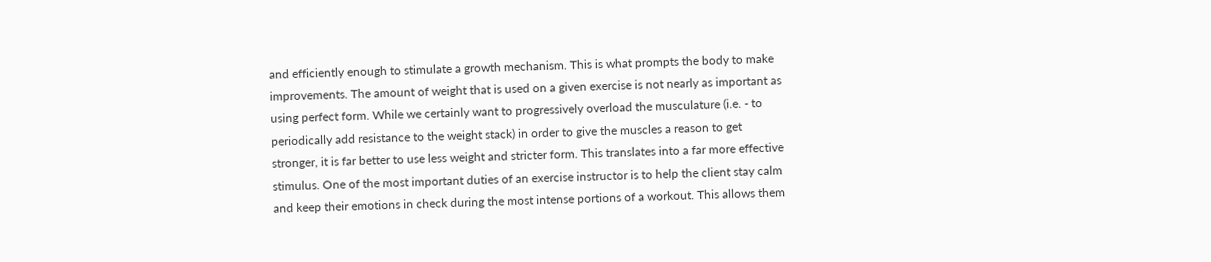and efficiently enough to stimulate a growth mechanism. This is what prompts the body to make improvements. The amount of weight that is used on a given exercise is not nearly as important as using perfect form. While we certainly want to progressively overload the musculature (i.e. - to periodically add resistance to the weight stack) in order to give the muscles a reason to get stronger, it is far better to use less weight and stricter form. This translates into a far more effective stimulus. One of the most important duties of an exercise instructor is to help the client stay calm and keep their emotions in check during the most intense portions of a workout. This allows them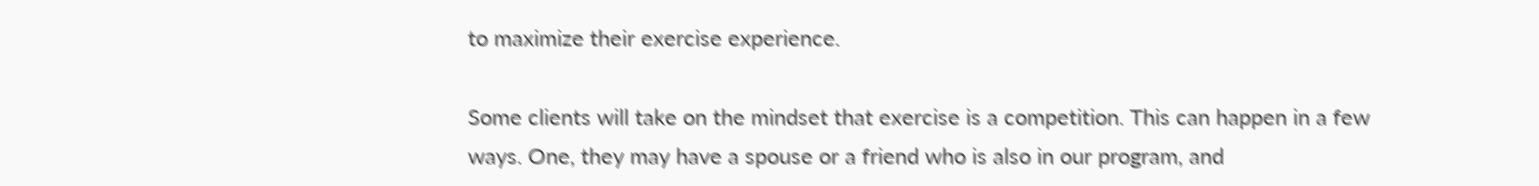to maximize their exercise experience.

Some clients will take on the mindset that exercise is a competition. This can happen in a few ways. One, they may have a spouse or a friend who is also in our program, and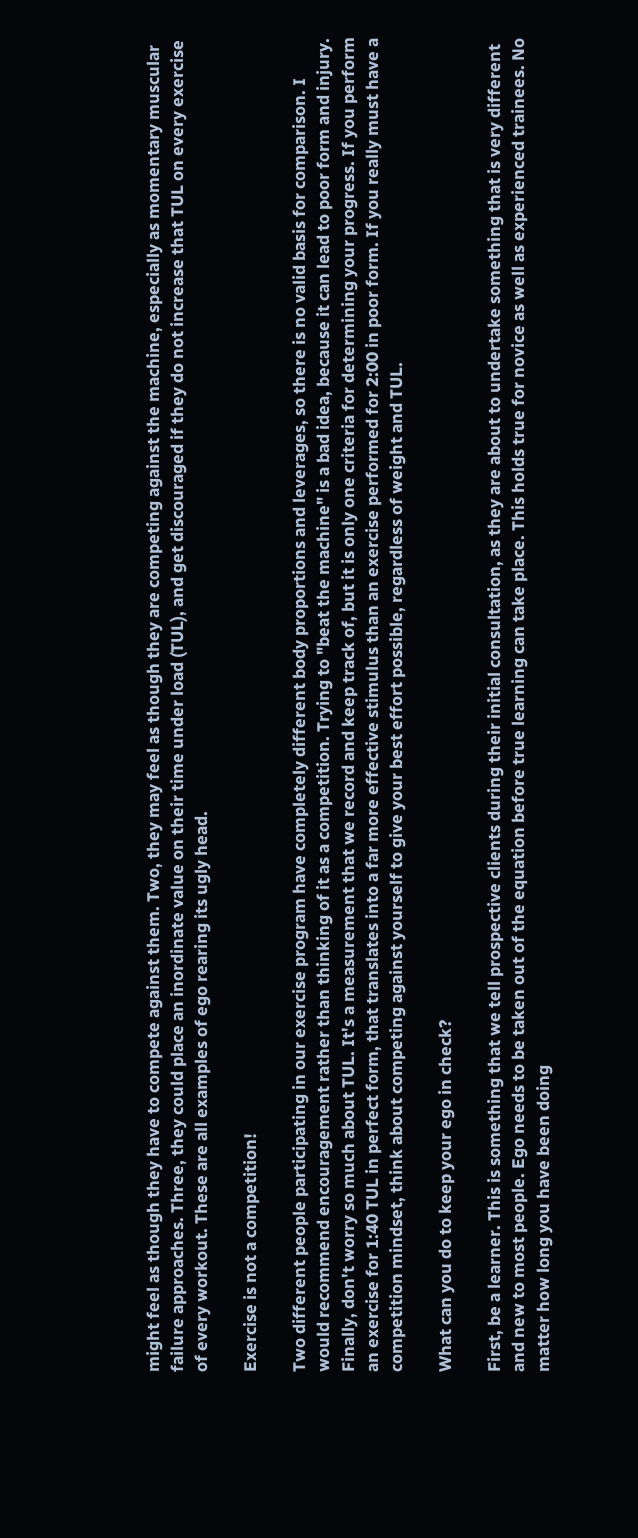might feel as though they have to compete against them. Two, they may feel as though they are competing against the machine, especially as momentary muscular failure approaches. Three, they could place an inordinate value on their time under load (TUL), and get discouraged if they do not increase that TUL on every exercise of every workout. These are all examples of ego rearing its ugly head.

Exercise is not a competition!

Two different people participating in our exercise program have completely different body proportions and leverages, so there is no valid basis for comparison. I would recommend encouragement rather than thinking of it as a competition. Trying to "beat the machine" is a bad idea, because it can lead to poor form and injury. Finally, don't worry so much about TUL. It's a measurement that we record and keep track of, but it is only one criteria for determining your progress. If you perform an exercise for 1:40 TUL in perfect form, that translates into a far more effective stimulus than an exercise performed for 2:00 in poor form. If you really must have a competition mindset, think about competing against yourself to give your best effort possible, regardless of weight and TUL.

What can you do to keep your ego in check?

First, be a learner. This is something that we tell prospective clients during their initial consultation, as they are about to undertake something that is very different and new to most people. Ego needs to be taken out of the equation before true learning can take place. This holds true for novice as well as experienced trainees. No matter how long you have been doing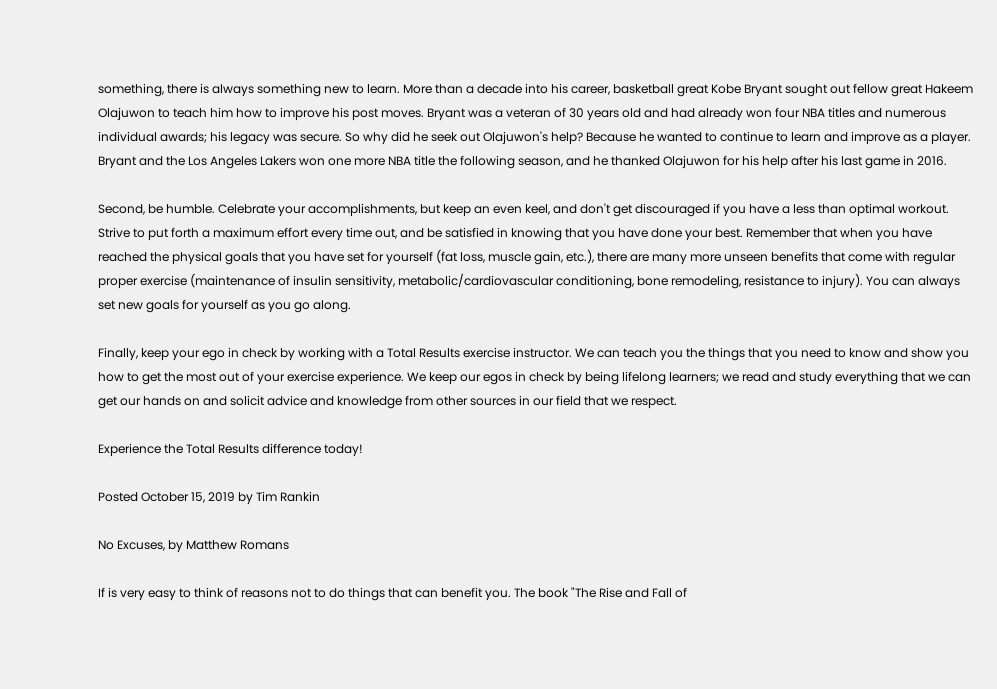something, there is always something new to learn. More than a decade into his career, basketball great Kobe Bryant sought out fellow great Hakeem Olajuwon to teach him how to improve his post moves. Bryant was a veteran of 30 years old and had already won four NBA titles and numerous individual awards; his legacy was secure. So why did he seek out Olajuwon's help? Because he wanted to continue to learn and improve as a player. Bryant and the Los Angeles Lakers won one more NBA title the following season, and he thanked Olajuwon for his help after his last game in 2016.

Second, be humble. Celebrate your accomplishments, but keep an even keel, and don't get discouraged if you have a less than optimal workout. Strive to put forth a maximum effort every time out, and be satisfied in knowing that you have done your best. Remember that when you have reached the physical goals that you have set for yourself (fat loss, muscle gain, etc.), there are many more unseen benefits that come with regular proper exercise (maintenance of insulin sensitivity, metabolic/cardiovascular conditioning, bone remodeling, resistance to injury). You can always set new goals for yourself as you go along.

Finally, keep your ego in check by working with a Total Results exercise instructor. We can teach you the things that you need to know and show you how to get the most out of your exercise experience. We keep our egos in check by being lifelong learners; we read and study everything that we can get our hands on and solicit advice and knowledge from other sources in our field that we respect.

Experience the Total Results difference today!

Posted October 15, 2019 by Tim Rankin

No Excuses, by Matthew Romans

If is very easy to think of reasons not to do things that can benefit you. The book "The Rise and Fall of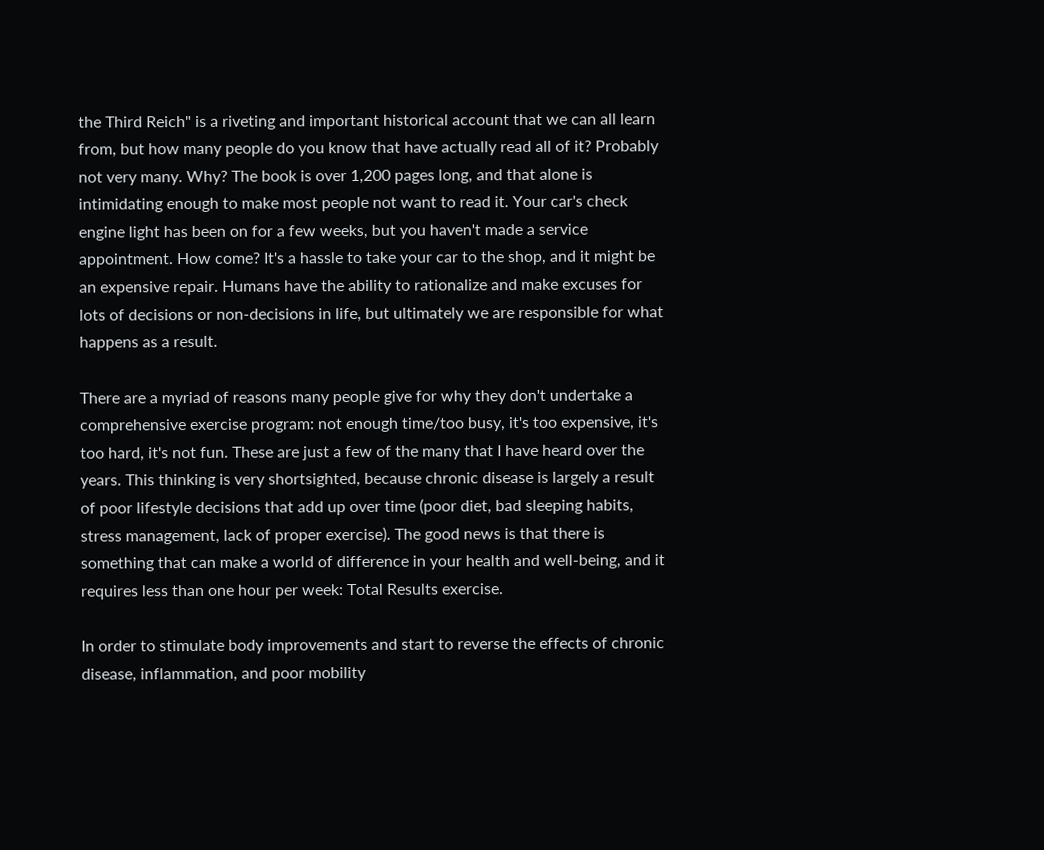the Third Reich" is a riveting and important historical account that we can all learn from, but how many people do you know that have actually read all of it? Probably not very many. Why? The book is over 1,200 pages long, and that alone is intimidating enough to make most people not want to read it. Your car's check engine light has been on for a few weeks, but you haven't made a service appointment. How come? It's a hassle to take your car to the shop, and it might be an expensive repair. Humans have the ability to rationalize and make excuses for lots of decisions or non-decisions in life, but ultimately we are responsible for what happens as a result.

There are a myriad of reasons many people give for why they don't undertake a comprehensive exercise program: not enough time/too busy, it's too expensive, it's too hard, it's not fun. These are just a few of the many that I have heard over the years. This thinking is very shortsighted, because chronic disease is largely a result of poor lifestyle decisions that add up over time (poor diet, bad sleeping habits, stress management, lack of proper exercise). The good news is that there is something that can make a world of difference in your health and well-being, and it requires less than one hour per week: Total Results exercise.

In order to stimulate body improvements and start to reverse the effects of chronic disease, inflammation, and poor mobility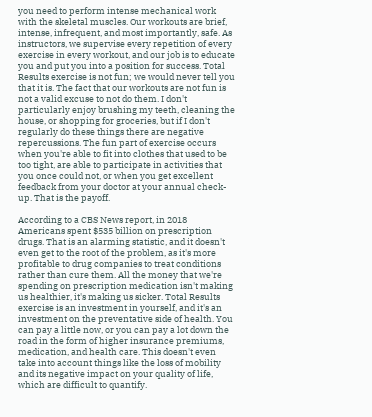you need to perform intense mechanical work with the skeletal muscles. Our workouts are brief, intense, infrequent, and most importantly, safe. As instructors, we supervise every repetition of every exercise in every workout, and our job is to educate you and put you into a position for success. Total Results exercise is not fun; we would never tell you that it is. The fact that our workouts are not fun is not a valid excuse to not do them. I don't particularly enjoy brushing my teeth, cleaning the house, or shopping for groceries, but if I don't regularly do these things there are negative repercussions. The fun part of exercise occurs when you're able to fit into clothes that used to be too tight, are able to participate in activities that you once could not, or when you get excellent feedback from your doctor at your annual check-up. That is the payoff.

According to a CBS News report, in 2018 Americans spent $535 billion on prescription drugs. That is an alarming statistic, and it doesn't even get to the root of the problem, as it's more profitable to drug companies to treat conditions rather than cure them. All the money that we're spending on prescription medication isn't making us healthier, it's making us sicker. Total Results exercise is an investment in yourself, and it's an investment on the preventative side of health. You can pay a little now, or you can pay a lot down the road in the form of higher insurance premiums, medication, and health care. This doesn't even take into account things like the loss of mobility and its negative impact on your quality of life, which are difficult to quantify.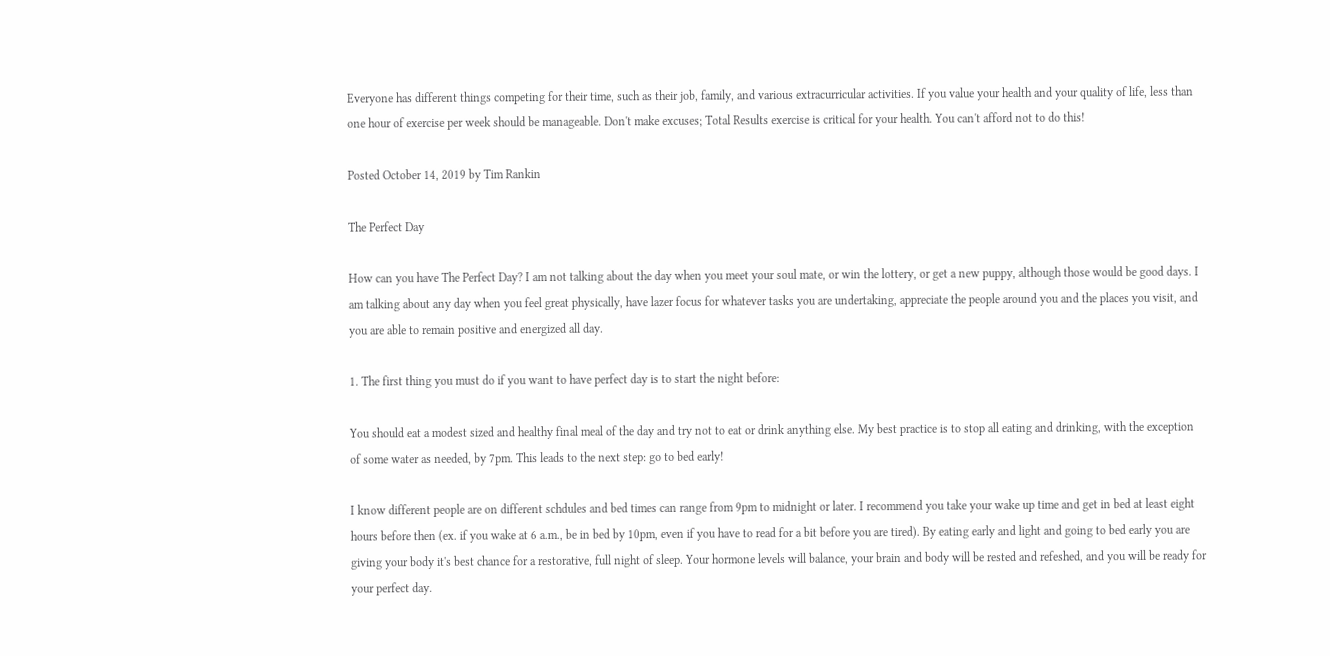Everyone has different things competing for their time, such as their job, family, and various extracurricular activities. If you value your health and your quality of life, less than one hour of exercise per week should be manageable. Don't make excuses; Total Results exercise is critical for your health. You can't afford not to do this!

Posted October 14, 2019 by Tim Rankin

The Perfect Day

How can you have The Perfect Day? I am not talking about the day when you meet your soul mate, or win the lottery, or get a new puppy, although those would be good days. I am talking about any day when you feel great physically, have lazer focus for whatever tasks you are undertaking, appreciate the people around you and the places you visit, and you are able to remain positive and energized all day.

1. The first thing you must do if you want to have perfect day is to start the night before:

You should eat a modest sized and healthy final meal of the day and try not to eat or drink anything else. My best practice is to stop all eating and drinking, with the exception of some water as needed, by 7pm. This leads to the next step: go to bed early!

I know different people are on different schdules and bed times can range from 9pm to midnight or later. I recommend you take your wake up time and get in bed at least eight hours before then (ex. if you wake at 6 a.m., be in bed by 10pm, even if you have to read for a bit before you are tired). By eating early and light and going to bed early you are giving your body it's best chance for a restorative, full night of sleep. Your hormone levels will balance, your brain and body will be rested and refeshed, and you will be ready for your perfect day.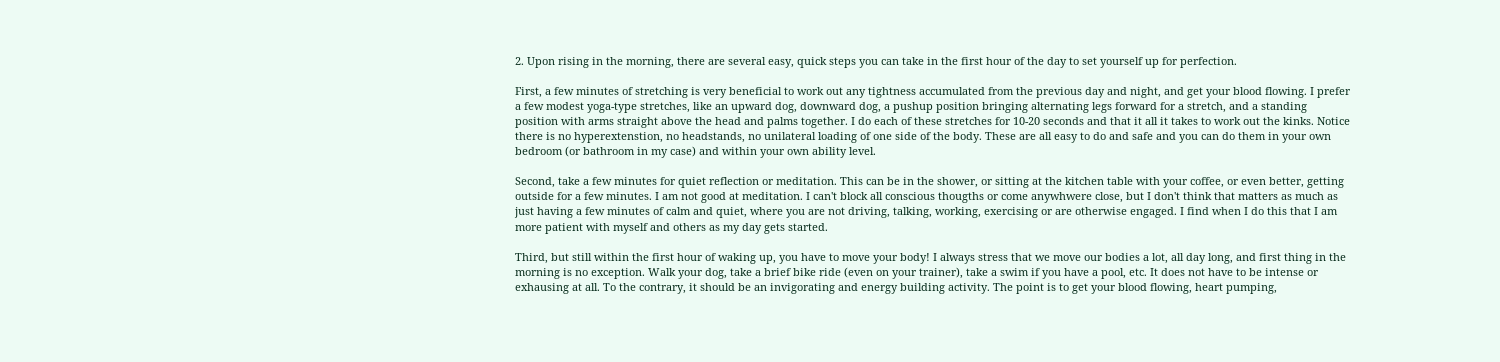2. Upon rising in the morning, there are several easy, quick steps you can take in the first hour of the day to set yourself up for perfection.

First, a few minutes of stretching is very beneficial to work out any tightness accumulated from the previous day and night, and get your blood flowing. I prefer a few modest yoga-type stretches, like an upward dog, downward dog, a pushup position bringing alternating legs forward for a stretch, and a standing position with arms straight above the head and palms together. I do each of these stretches for 10-20 seconds and that it all it takes to work out the kinks. Notice there is no hyperextenstion, no headstands, no unilateral loading of one side of the body. These are all easy to do and safe and you can do them in your own bedroom (or bathroom in my case) and within your own ability level.

Second, take a few minutes for quiet reflection or meditation. This can be in the shower, or sitting at the kitchen table with your coffee, or even better, getting outside for a few minutes. I am not good at meditation. I can't block all conscious thougths or come anywhwere close, but I don't think that matters as much as just having a few minutes of calm and quiet, where you are not driving, talking, working, exercising or are otherwise engaged. I find when I do this that I am more patient with myself and others as my day gets started.

Third, but still within the first hour of waking up, you have to move your body! I always stress that we move our bodies a lot, all day long, and first thing in the morning is no exception. Walk your dog, take a brief bike ride (even on your trainer), take a swim if you have a pool, etc. It does not have to be intense or exhausing at all. To the contrary, it should be an invigorating and energy building activity. The point is to get your blood flowing, heart pumping,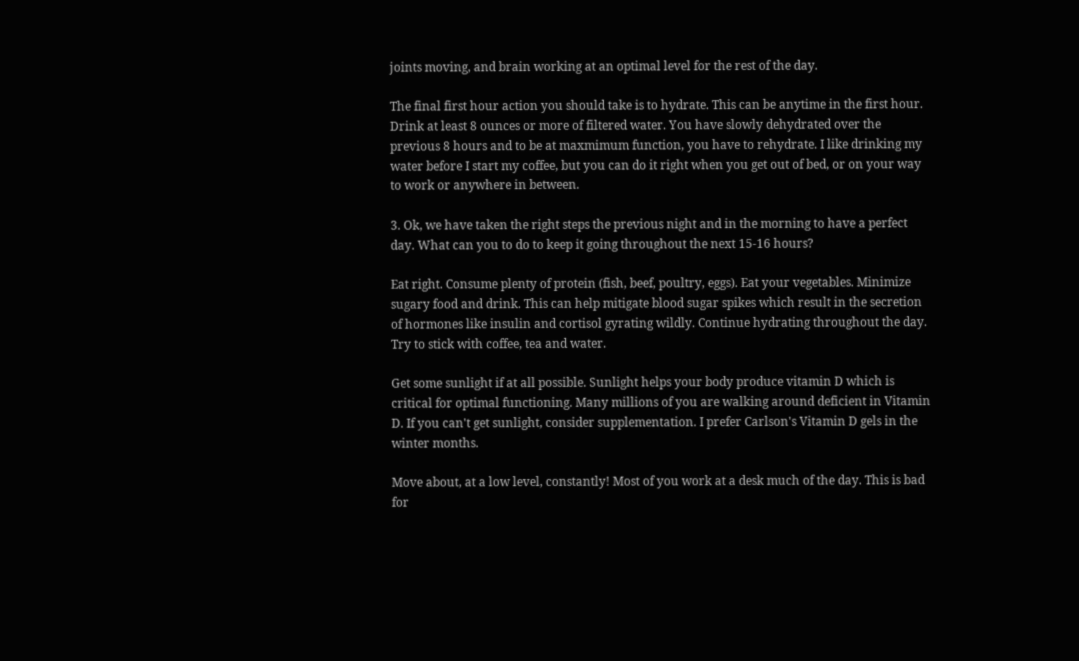joints moving, and brain working at an optimal level for the rest of the day.

The final first hour action you should take is to hydrate. This can be anytime in the first hour. Drink at least 8 ounces or more of filtered water. You have slowly dehydrated over the previous 8 hours and to be at maxmimum function, you have to rehydrate. I like drinking my water before I start my coffee, but you can do it right when you get out of bed, or on your way to work or anywhere in between.

3. Ok, we have taken the right steps the previous night and in the morning to have a perfect day. What can you to do to keep it going throughout the next 15-16 hours?

Eat right. Consume plenty of protein (fish, beef, poultry, eggs). Eat your vegetables. Minimize sugary food and drink. This can help mitigate blood sugar spikes which result in the secretion of hormones like insulin and cortisol gyrating wildly. Continue hydrating throughout the day. Try to stick with coffee, tea and water.

Get some sunlight if at all possible. Sunlight helps your body produce vitamin D which is critical for optimal functioning. Many millions of you are walking around deficient in Vitamin D. If you can't get sunlight, consider supplementation. I prefer Carlson's Vitamin D gels in the winter months.

Move about, at a low level, constantly! Most of you work at a desk much of the day. This is bad for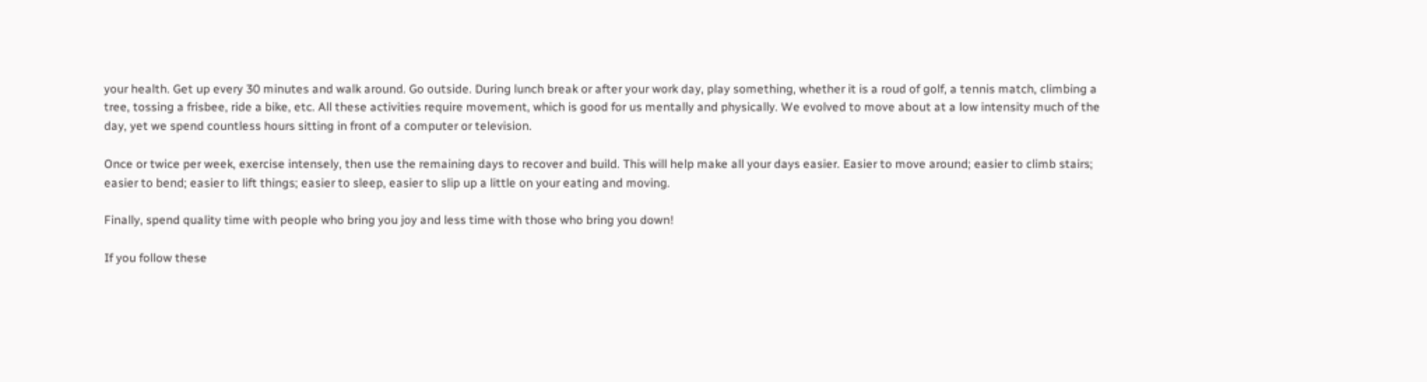your health. Get up every 30 minutes and walk around. Go outside. During lunch break or after your work day, play something, whether it is a roud of golf, a tennis match, climbing a tree, tossing a frisbee, ride a bike, etc. All these activities require movement, which is good for us mentally and physically. We evolved to move about at a low intensity much of the day, yet we spend countless hours sitting in front of a computer or television.

Once or twice per week, exercise intensely, then use the remaining days to recover and build. This will help make all your days easier. Easier to move around; easier to climb stairs; easier to bend; easier to lift things; easier to sleep, easier to slip up a little on your eating and moving.

Finally, spend quality time with people who bring you joy and less time with those who bring you down!

If you follow these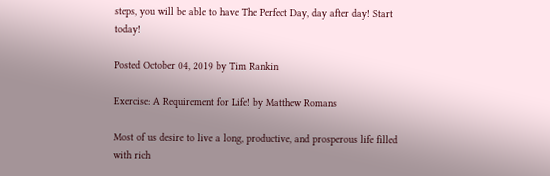steps, you will be able to have The Perfect Day, day after day! Start today!

Posted October 04, 2019 by Tim Rankin

Exercise: A Requirement for Life! by Matthew Romans

Most of us desire to live a long, productive, and prosperous life filled with rich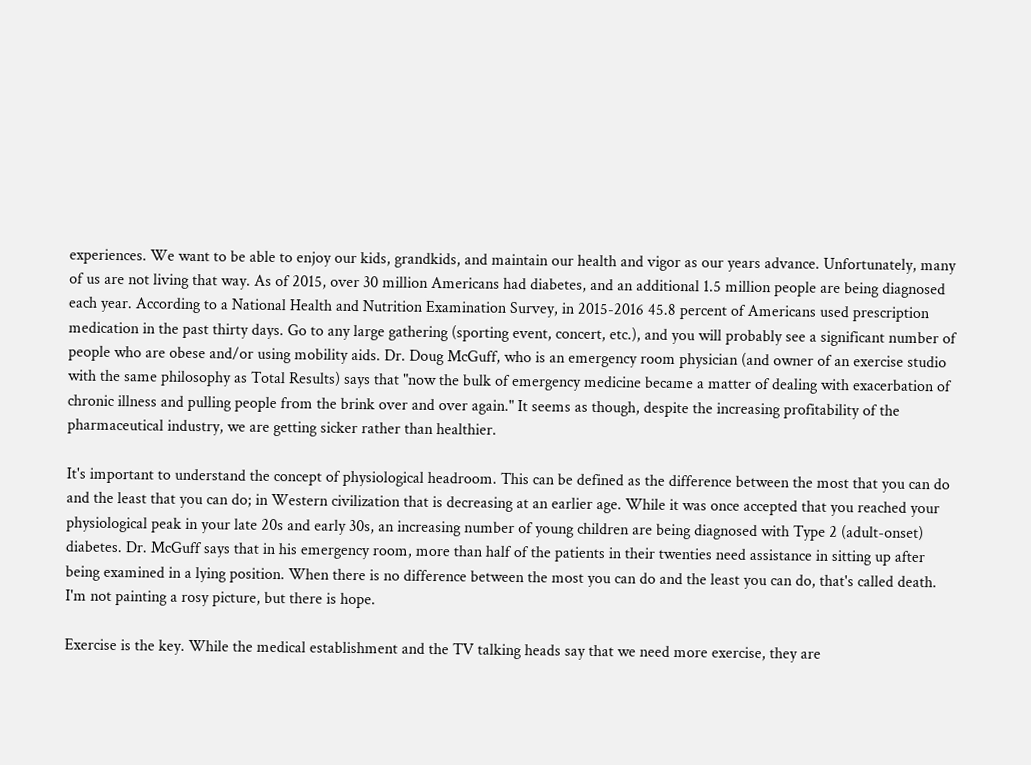experiences. We want to be able to enjoy our kids, grandkids, and maintain our health and vigor as our years advance. Unfortunately, many of us are not living that way. As of 2015, over 30 million Americans had diabetes, and an additional 1.5 million people are being diagnosed each year. According to a National Health and Nutrition Examination Survey, in 2015-2016 45.8 percent of Americans used prescription medication in the past thirty days. Go to any large gathering (sporting event, concert, etc.), and you will probably see a significant number of people who are obese and/or using mobility aids. Dr. Doug McGuff, who is an emergency room physician (and owner of an exercise studio with the same philosophy as Total Results) says that "now the bulk of emergency medicine became a matter of dealing with exacerbation of chronic illness and pulling people from the brink over and over again." It seems as though, despite the increasing profitability of the pharmaceutical industry, we are getting sicker rather than healthier.

It's important to understand the concept of physiological headroom. This can be defined as the difference between the most that you can do and the least that you can do; in Western civilization that is decreasing at an earlier age. While it was once accepted that you reached your physiological peak in your late 20s and early 30s, an increasing number of young children are being diagnosed with Type 2 (adult-onset) diabetes. Dr. McGuff says that in his emergency room, more than half of the patients in their twenties need assistance in sitting up after being examined in a lying position. When there is no difference between the most you can do and the least you can do, that's called death. I'm not painting a rosy picture, but there is hope.

Exercise is the key. While the medical establishment and the TV talking heads say that we need more exercise, they are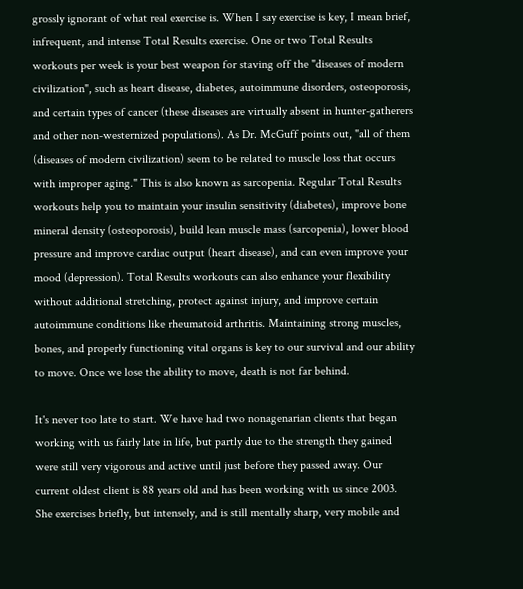grossly ignorant of what real exercise is. When I say exercise is key, I mean brief, infrequent, and intense Total Results exercise. One or two Total Results workouts per week is your best weapon for staving off the "diseases of modern civilization", such as heart disease, diabetes, autoimmune disorders, osteoporosis, and certain types of cancer (these diseases are virtually absent in hunter-gatherers and other non-westernized populations). As Dr. McGuff points out, "all of them (diseases of modern civilization) seem to be related to muscle loss that occurs with improper aging." This is also known as sarcopenia. Regular Total Results workouts help you to maintain your insulin sensitivity (diabetes), improve bone mineral density (osteoporosis), build lean muscle mass (sarcopenia), lower blood pressure and improve cardiac output (heart disease), and can even improve your mood (depression). Total Results workouts can also enhance your flexibility without additional stretching, protect against injury, and improve certain autoimmune conditions like rheumatoid arthritis. Maintaining strong muscles, bones, and properly functioning vital organs is key to our survival and our ability to move. Once we lose the ability to move, death is not far behind.

It's never too late to start. We have had two nonagenarian clients that began working with us fairly late in life, but partly due to the strength they gained were still very vigorous and active until just before they passed away. Our current oldest client is 88 years old and has been working with us since 2003. She exercises briefly, but intensely, and is still mentally sharp, very mobile and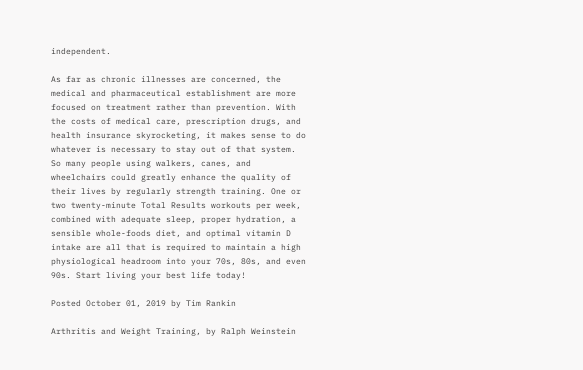independent.

As far as chronic illnesses are concerned, the medical and pharmaceutical establishment are more focused on treatment rather than prevention. With the costs of medical care, prescription drugs, and health insurance skyrocketing, it makes sense to do whatever is necessary to stay out of that system. So many people using walkers, canes, and wheelchairs could greatly enhance the quality of their lives by regularly strength training. One or two twenty-minute Total Results workouts per week, combined with adequate sleep, proper hydration, a sensible whole-foods diet, and optimal vitamin D intake are all that is required to maintain a high physiological headroom into your 70s, 80s, and even 90s. Start living your best life today!

Posted October 01, 2019 by Tim Rankin

Arthritis and Weight Training, by Ralph Weinstein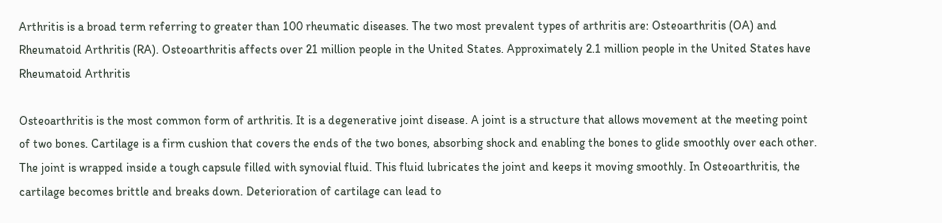Arthritis is a broad term referring to greater than 100 rheumatic diseases. The two most prevalent types of arthritis are: Osteoarthritis (OA) and Rheumatoid Arthritis (RA). Osteoarthritis affects over 21 million people in the United States. Approximately 2.1 million people in the United States have Rheumatoid Arthritis

Osteoarthritis is the most common form of arthritis. It is a degenerative joint disease. A joint is a structure that allows movement at the meeting point of two bones. Cartilage is a firm cushion that covers the ends of the two bones, absorbing shock and enabling the bones to glide smoothly over each other. The joint is wrapped inside a tough capsule filled with synovial fluid. This fluid lubricates the joint and keeps it moving smoothly. In Osteoarthritis, the cartilage becomes brittle and breaks down. Deterioration of cartilage can lead to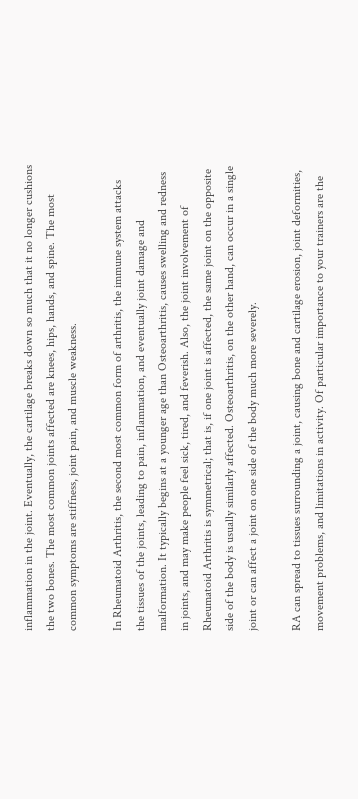inflammation in the joint. Eventually, the cartilage breaks down so much that it no longer cushions the two bones. The most common joints affected are knees, hips, hands, and spine. The most common symptoms are stiffness, joint pain, and muscle weakness.

In Rheumatoid Arthritis, the second most common form of arthritis, the immune system attacks the tissues of the joints, leading to pain, inflammation, and eventually joint damage and malformation. It typically begins at a younger age than Osteoarthritis, causes swelling and redness in joints, and may make people feel sick, tired, and feverish. Also, the joint involvement of Rheumatoid Arthritis is symmetrical; that is, if one joint is affected, the same joint on the opposite side of the body is usually similarly affected. Osteoarthritis, on the other hand, can occur in a single joint or can affect a joint on one side of the body much more severely.

RA can spread to tissues surrounding a joint, causing bone and cartilage erosion, joint deformities, movement problems, and limitations in activity. Of particular importance to your trainers are the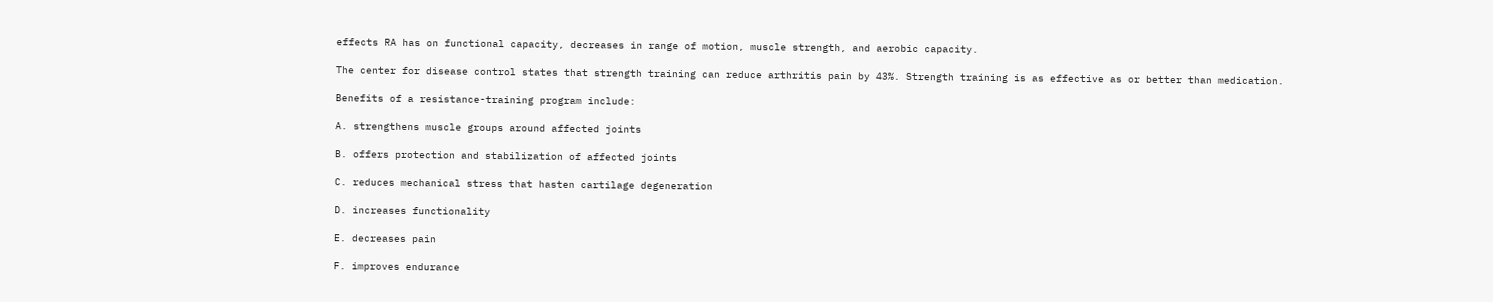effects RA has on functional capacity, decreases in range of motion, muscle strength, and aerobic capacity.

The center for disease control states that strength training can reduce arthritis pain by 43%. Strength training is as effective as or better than medication.

Benefits of a resistance-training program include:

A. strengthens muscle groups around affected joints

B. offers protection and stabilization of affected joints

C. reduces mechanical stress that hasten cartilage degeneration

D. increases functionality

E. decreases pain

F. improves endurance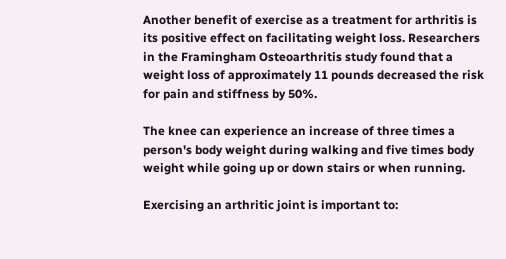Another benefit of exercise as a treatment for arthritis is its positive effect on facilitating weight loss. Researchers in the Framingham Osteoarthritis study found that a weight loss of approximately 11 pounds decreased the risk for pain and stiffness by 50%.

The knee can experience an increase of three times a person's body weight during walking and five times body weight while going up or down stairs or when running.

Exercising an arthritic joint is important to: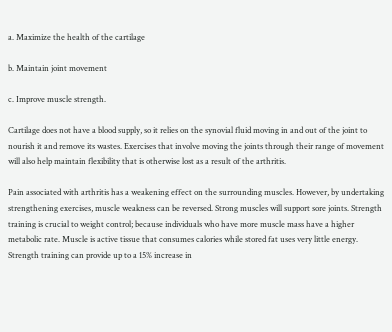a. Maximize the health of the cartilage

b. Maintain joint movement

c. Improve muscle strength.

Cartilage does not have a blood supply, so it relies on the synovial fluid moving in and out of the joint to nourish it and remove its wastes. Exercises that involve moving the joints through their range of movement will also help maintain flexibility that is otherwise lost as a result of the arthritis.

Pain associated with arthritis has a weakening effect on the surrounding muscles. However, by undertaking strengthening exercises, muscle weakness can be reversed. Strong muscles will support sore joints. Strength training is crucial to weight control; because individuals who have more muscle mass have a higher metabolic rate. Muscle is active tissue that consumes calories while stored fat uses very little energy. Strength training can provide up to a 15% increase in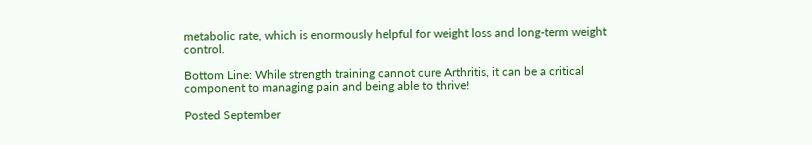metabolic rate, which is enormously helpful for weight loss and long-term weight control.

Bottom Line: While strength training cannot cure Arthritis, it can be a critical component to managing pain and being able to thrive!

Posted September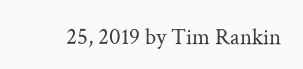25, 2019 by Tim Rankin